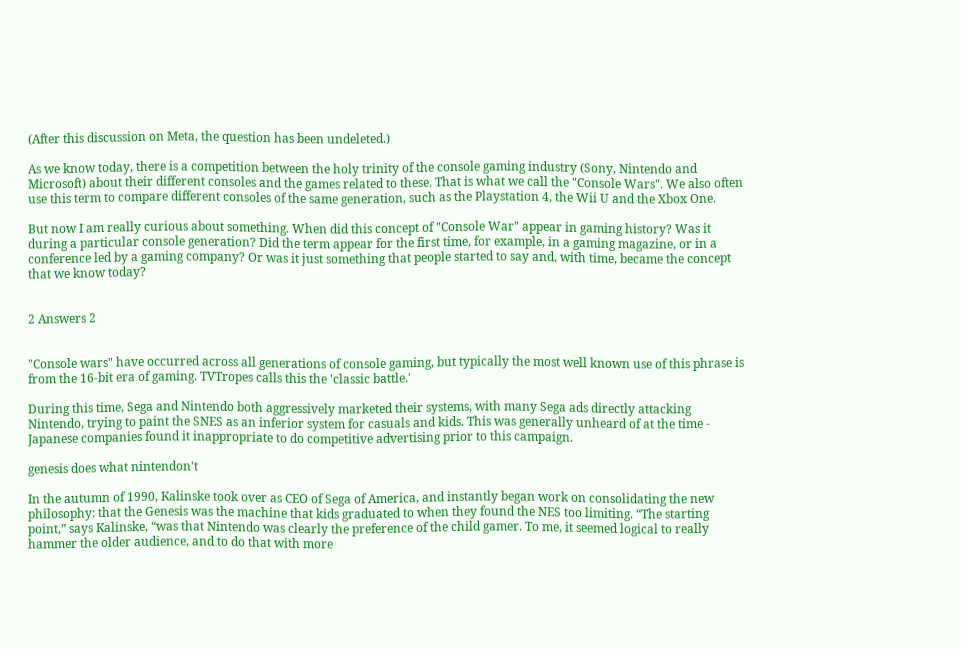(After this discussion on Meta, the question has been undeleted.)

As we know today, there is a competition between the holy trinity of the console gaming industry (Sony, Nintendo and Microsoft) about their different consoles and the games related to these. That is what we call the "Console Wars". We also often use this term to compare different consoles of the same generation, such as the Playstation 4, the Wii U and the Xbox One.

But now I am really curious about something. When did this concept of "Console War" appear in gaming history? Was it during a particular console generation? Did the term appear for the first time, for example, in a gaming magazine, or in a conference led by a gaming company? Or was it just something that people started to say and, with time, became the concept that we know today?


2 Answers 2


"Console wars" have occurred across all generations of console gaming, but typically the most well known use of this phrase is from the 16-bit era of gaming. TVTropes calls this the 'classic battle.'

During this time, Sega and Nintendo both aggressively marketed their systems, with many Sega ads directly attacking Nintendo, trying to paint the SNES as an inferior system for casuals and kids. This was generally unheard of at the time - Japanese companies found it inappropriate to do competitive advertising prior to this campaign.

genesis does what nintendon't

In the autumn of 1990, Kalinske took over as CEO of Sega of America, and instantly began work on consolidating the new philosophy: that the Genesis was the machine that kids graduated to when they found the NES too limiting. “The starting point,” says Kalinske, “was that Nintendo was clearly the preference of the child gamer. To me, it seemed logical to really hammer the older audience, and to do that with more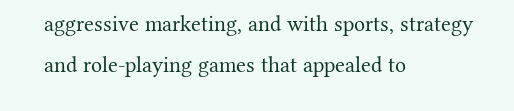aggressive marketing, and with sports, strategy and role-playing games that appealed to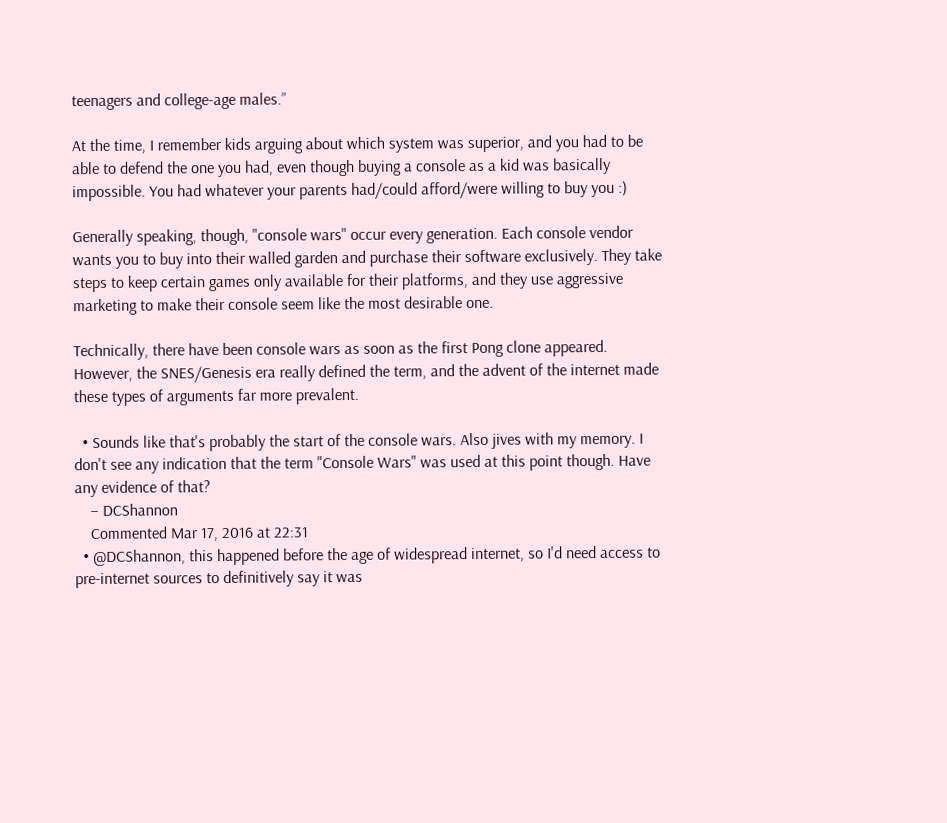teenagers and college-age males.”

At the time, I remember kids arguing about which system was superior, and you had to be able to defend the one you had, even though buying a console as a kid was basically impossible. You had whatever your parents had/could afford/were willing to buy you :)

Generally speaking, though, "console wars" occur every generation. Each console vendor wants you to buy into their walled garden and purchase their software exclusively. They take steps to keep certain games only available for their platforms, and they use aggressive marketing to make their console seem like the most desirable one.

Technically, there have been console wars as soon as the first Pong clone appeared. However, the SNES/Genesis era really defined the term, and the advent of the internet made these types of arguments far more prevalent.

  • Sounds like that's probably the start of the console wars. Also jives with my memory. I don't see any indication that the term "Console Wars" was used at this point though. Have any evidence of that?
    – DCShannon
    Commented Mar 17, 2016 at 22:31
  • @DCShannon, this happened before the age of widespread internet, so I'd need access to pre-internet sources to definitively say it was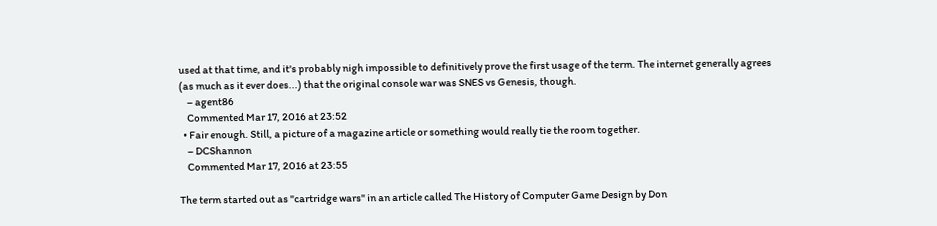used at that time, and it's probably nigh impossible to definitively prove the first usage of the term. The internet generally agrees (as much as it ever does...) that the original console war was SNES vs Genesis, though.
    – agent86
    Commented Mar 17, 2016 at 23:52
  • Fair enough. Still, a picture of a magazine article or something would really tie the room together.
    – DCShannon
    Commented Mar 17, 2016 at 23:55

The term started out as "cartridge wars" in an article called The History of Computer Game Design by Don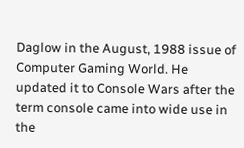Daglow in the August, 1988 issue of Computer Gaming World. He updated it to Console Wars after the term console came into wide use in the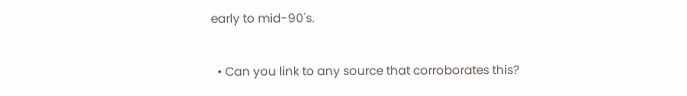early to mid-90's.

  • Can you link to any source that corroborates this?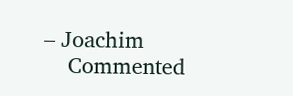– Joachim
    Commented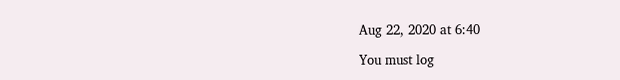Aug 22, 2020 at 6:40

You must log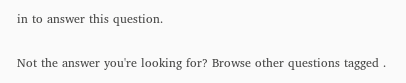in to answer this question.

Not the answer you're looking for? Browse other questions tagged .